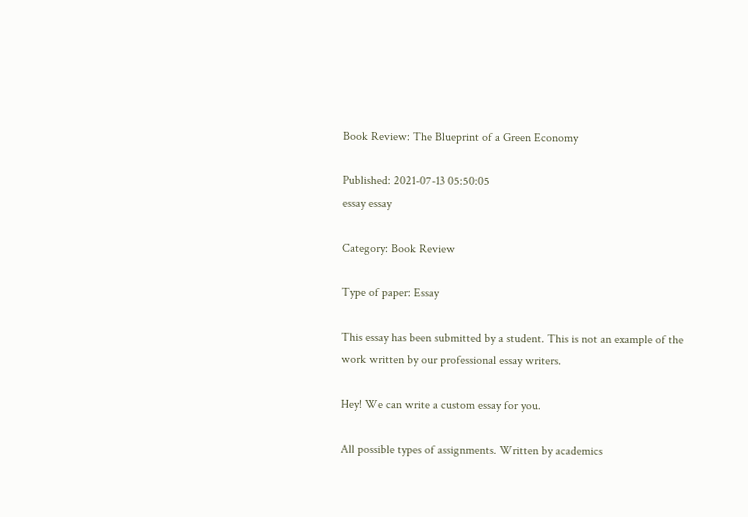Book Review: The Blueprint of a Green Economy

Published: 2021-07-13 05:50:05
essay essay

Category: Book Review

Type of paper: Essay

This essay has been submitted by a student. This is not an example of the work written by our professional essay writers.

Hey! We can write a custom essay for you.

All possible types of assignments. Written by academics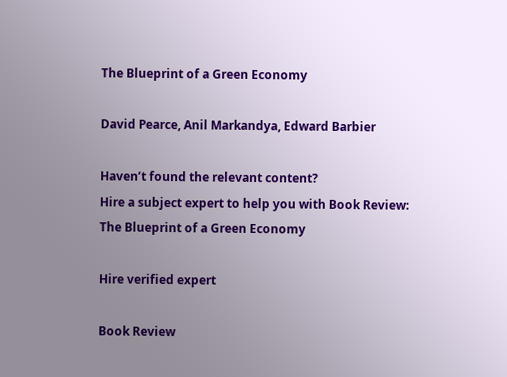The Blueprint of a Green Economy

David Pearce, Anil Markandya, Edward Barbier

Haven’t found the relevant content?
Hire a subject expert to help you with Book Review: The Blueprint of a Green Economy

Hire verified expert

Book Review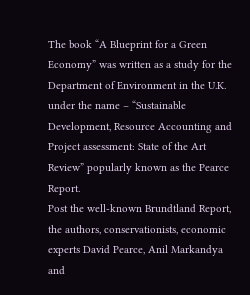The book “A Blueprint for a Green Economy” was written as a study for the Department of Environment in the U.K. under the name – “Sustainable Development, Resource Accounting and Project assessment: State of the Art Review” popularly known as the Pearce Report.
Post the well-known Brundtland Report, the authors, conservationists, economic experts David Pearce, Anil Markandya and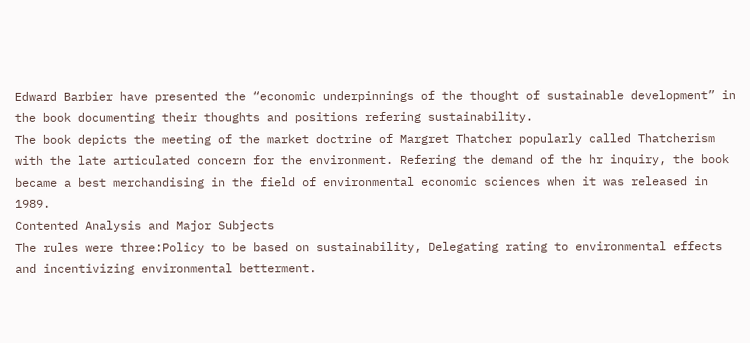Edward Barbier have presented the “economic underpinnings of the thought of sustainable development” in the book documenting their thoughts and positions refering sustainability.
The book depicts the meeting of the market doctrine of Margret Thatcher popularly called Thatcherism with the late articulated concern for the environment. Refering the demand of the hr inquiry, the book became a best merchandising in the field of environmental economic sciences when it was released in 1989.
Contented Analysis and Major Subjects
The rules were three:Policy to be based on sustainability, Delegating rating to environmental effects and incentivizing environmental betterment.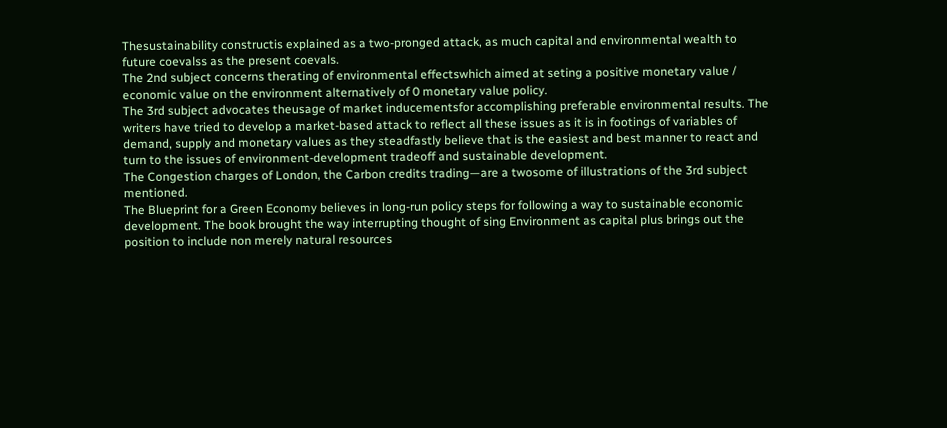Thesustainability constructis explained as a two-pronged attack, as much capital and environmental wealth to future coevalss as the present coevals.
The 2nd subject concerns therating of environmental effectswhich aimed at seting a positive monetary value / economic value on the environment alternatively of 0 monetary value policy.
The 3rd subject advocates theusage of market inducementsfor accomplishing preferable environmental results. The writers have tried to develop a market-based attack to reflect all these issues as it is in footings of variables of demand, supply and monetary values as they steadfastly believe that is the easiest and best manner to react and turn to the issues of environment-development tradeoff and sustainable development.
The Congestion charges of London, the Carbon credits trading—are a twosome of illustrations of the 3rd subject mentioned.
The Blueprint for a Green Economy believes in long-run policy steps for following a way to sustainable economic development. The book brought the way interrupting thought of sing Environment as capital plus brings out the position to include non merely natural resources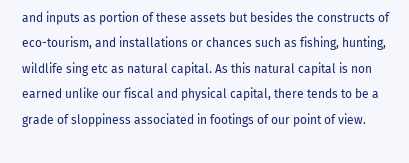and inputs as portion of these assets but besides the constructs of eco-tourism, and installations or chances such as fishing, hunting, wildlife sing etc as natural capital. As this natural capital is non earned unlike our fiscal and physical capital, there tends to be a grade of sloppiness associated in footings of our point of view.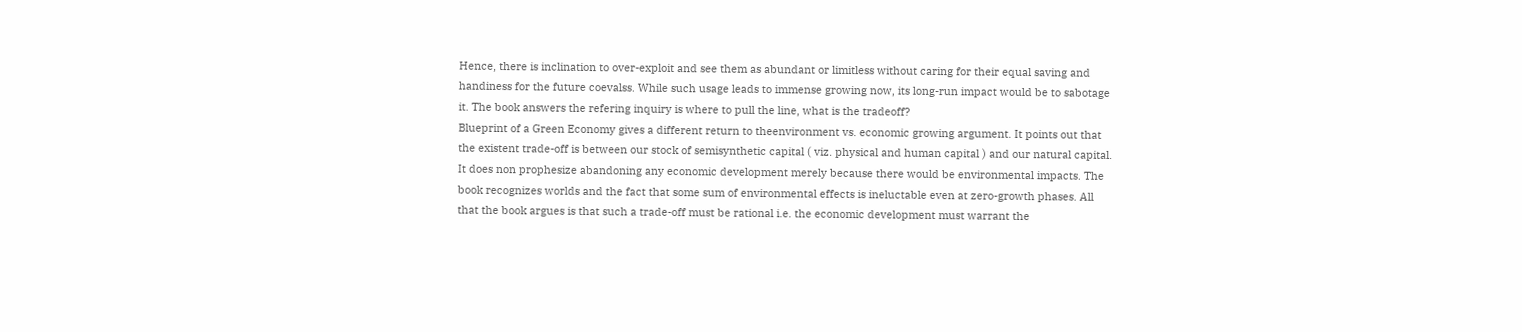Hence, there is inclination to over-exploit and see them as abundant or limitless without caring for their equal saving and handiness for the future coevalss. While such usage leads to immense growing now, its long-run impact would be to sabotage it. The book answers the refering inquiry is where to pull the line, what is the tradeoff?
Blueprint of a Green Economy gives a different return to theenvironment vs. economic growing argument. It points out that the existent trade-off is between our stock of semisynthetic capital ( viz. physical and human capital ) and our natural capital. It does non prophesize abandoning any economic development merely because there would be environmental impacts. The book recognizes worlds and the fact that some sum of environmental effects is ineluctable even at zero-growth phases. All that the book argues is that such a trade-off must be rational i.e. the economic development must warrant the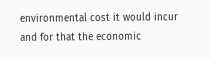environmental cost it would incur and for that the economic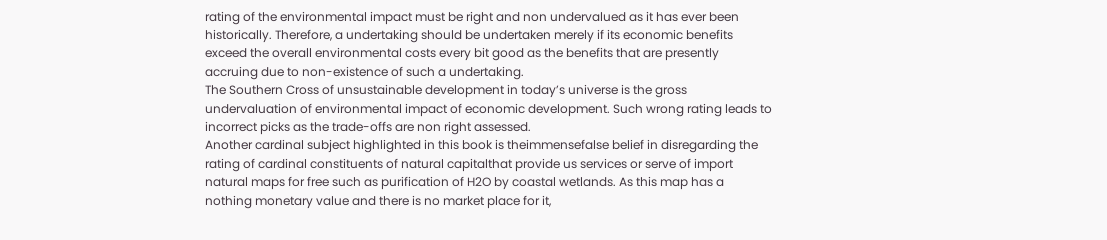rating of the environmental impact must be right and non undervalued as it has ever been historically. Therefore, a undertaking should be undertaken merely if its economic benefits exceed the overall environmental costs every bit good as the benefits that are presently accruing due to non-existence of such a undertaking.
The Southern Cross of unsustainable development in today’s universe is the gross undervaluation of environmental impact of economic development. Such wrong rating leads to incorrect picks as the trade-offs are non right assessed.
Another cardinal subject highlighted in this book is theimmensefalse belief in disregarding the rating of cardinal constituents of natural capitalthat provide us services or serve of import natural maps for free such as purification of H2O by coastal wetlands. As this map has a nothing monetary value and there is no market place for it,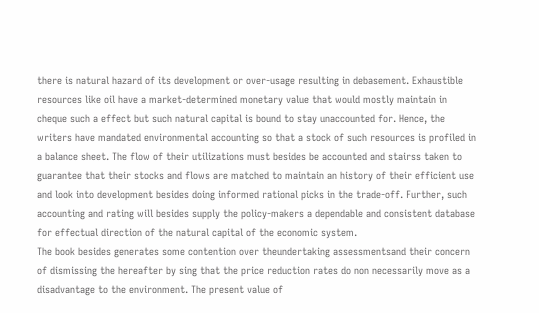there is natural hazard of its development or over-usage resulting in debasement. Exhaustible resources like oil have a market-determined monetary value that would mostly maintain in cheque such a effect but such natural capital is bound to stay unaccounted for. Hence, the writers have mandated environmental accounting so that a stock of such resources is profiled in a balance sheet. The flow of their utilizations must besides be accounted and stairss taken to guarantee that their stocks and flows are matched to maintain an history of their efficient use and look into development besides doing informed rational picks in the trade-off. Further, such accounting and rating will besides supply the policy-makers a dependable and consistent database for effectual direction of the natural capital of the economic system.
The book besides generates some contention over theundertaking assessmentsand their concern of dismissing the hereafter by sing that the price reduction rates do non necessarily move as a disadvantage to the environment. The present value of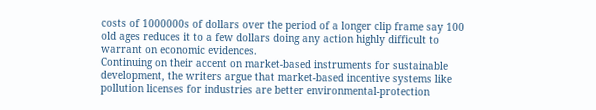costs of 1000000s of dollars over the period of a longer clip frame say 100 old ages reduces it to a few dollars doing any action highly difficult to warrant on economic evidences.
Continuing on their accent on market-based instruments for sustainable development, the writers argue that market-based incentive systems like pollution licenses for industries are better environmental-protection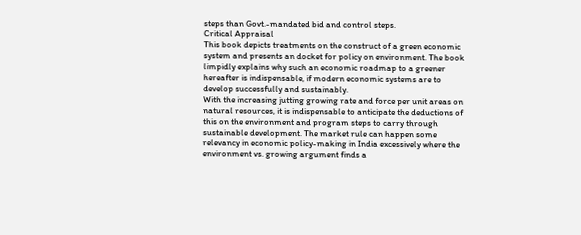steps than Govt.-mandated bid and control steps.
Critical Appraisal
This book depicts treatments on the construct of a green economic system and presents an docket for policy on environment. The book limpidly explains why such an economic roadmap to a greener hereafter is indispensable, if modern economic systems are to develop successfully and sustainably.
With the increasing jutting growing rate and force per unit areas on natural resources, it is indispensable to anticipate the deductions of this on the environment and program steps to carry through sustainable development. The market rule can happen some relevancy in economic policy-making in India excessively where the environment vs. growing argument finds a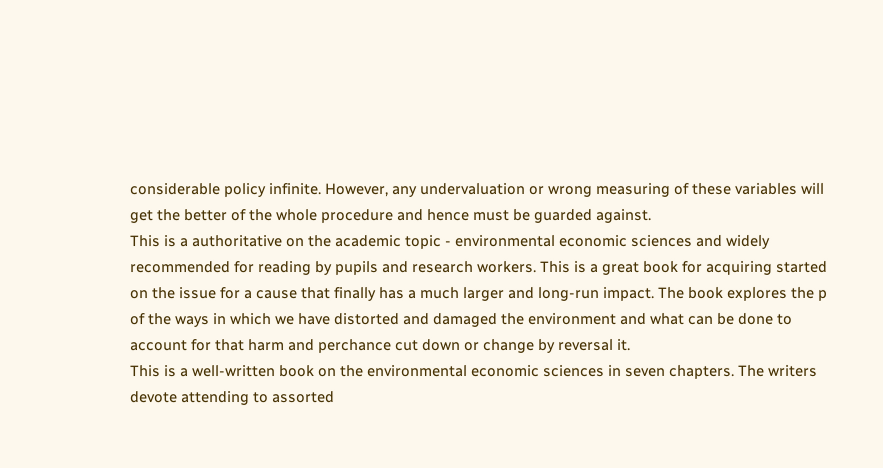considerable policy infinite. However, any undervaluation or wrong measuring of these variables will get the better of the whole procedure and hence must be guarded against.
This is a authoritative on the academic topic - environmental economic sciences and widely recommended for reading by pupils and research workers. This is a great book for acquiring started on the issue for a cause that finally has a much larger and long-run impact. The book explores the p of the ways in which we have distorted and damaged the environment and what can be done to account for that harm and perchance cut down or change by reversal it.
This is a well-written book on the environmental economic sciences in seven chapters. The writers devote attending to assorted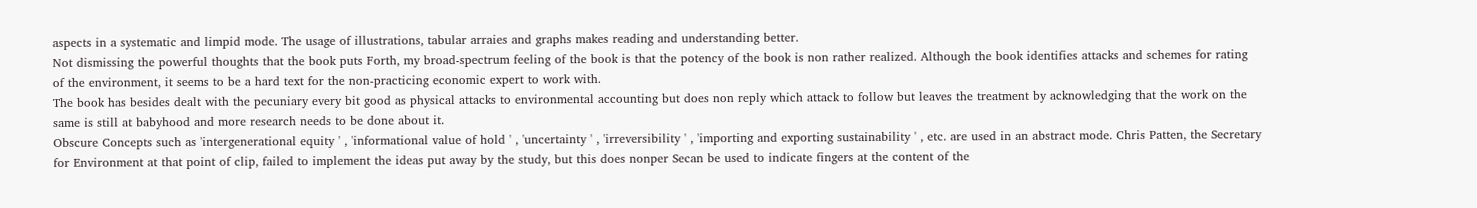aspects in a systematic and limpid mode. The usage of illustrations, tabular arraies and graphs makes reading and understanding better.
Not dismissing the powerful thoughts that the book puts Forth, my broad-spectrum feeling of the book is that the potency of the book is non rather realized. Although the book identifies attacks and schemes for rating of the environment, it seems to be a hard text for the non-practicing economic expert to work with.
The book has besides dealt with the pecuniary every bit good as physical attacks to environmental accounting but does non reply which attack to follow but leaves the treatment by acknowledging that the work on the same is still at babyhood and more research needs to be done about it.
Obscure Concepts such as 'intergenerational equity ' , 'informational value of hold ' , 'uncertainty ' , 'irreversibility ' , 'importing and exporting sustainability ' , etc. are used in an abstract mode. Chris Patten, the Secretary for Environment at that point of clip, failed to implement the ideas put away by the study, but this does nonper Secan be used to indicate fingers at the content of the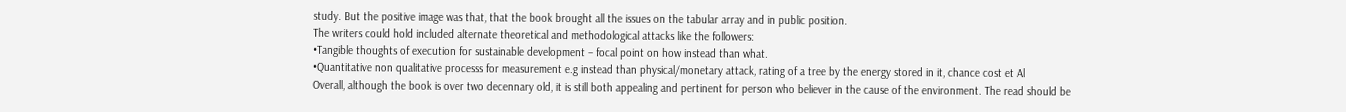study. But the positive image was that, that the book brought all the issues on the tabular array and in public position.
The writers could hold included alternate theoretical and methodological attacks like the followers:
•Tangible thoughts of execution for sustainable development – focal point on how instead than what.
•Quantitative non qualitative processs for measurement e.g instead than physical/monetary attack, rating of a tree by the energy stored in it, chance cost et Al
Overall, although the book is over two decennary old, it is still both appealing and pertinent for person who believer in the cause of the environment. The read should be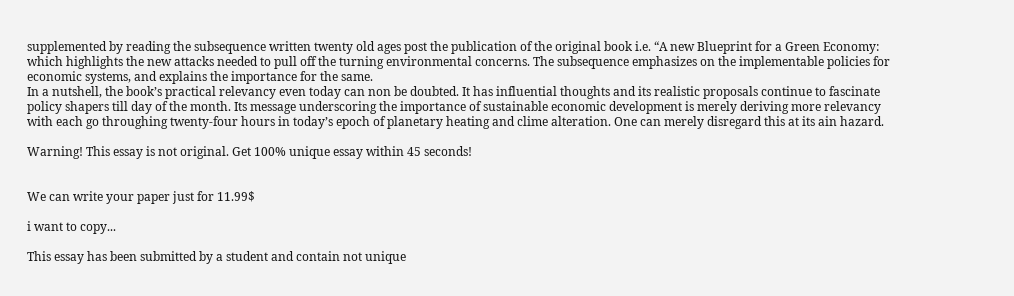supplemented by reading the subsequence written twenty old ages post the publication of the original book i.e. “A new Blueprint for a Green Economy: which highlights the new attacks needed to pull off the turning environmental concerns. The subsequence emphasizes on the implementable policies for economic systems, and explains the importance for the same.
In a nutshell, the book’s practical relevancy even today can non be doubted. It has influential thoughts and its realistic proposals continue to fascinate policy shapers till day of the month. Its message underscoring the importance of sustainable economic development is merely deriving more relevancy with each go throughing twenty-four hours in today’s epoch of planetary heating and clime alteration. One can merely disregard this at its ain hazard.

Warning! This essay is not original. Get 100% unique essay within 45 seconds!


We can write your paper just for 11.99$

i want to copy...

This essay has been submitted by a student and contain not unique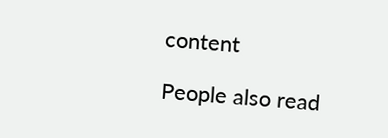content

People also read